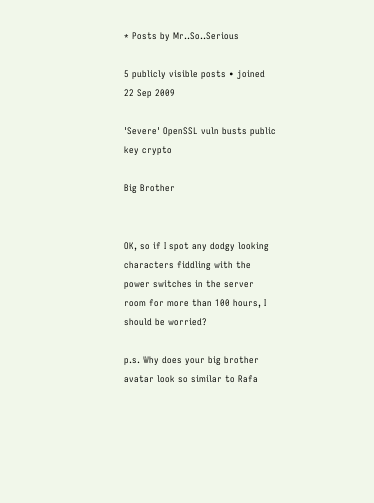* Posts by Mr..So..Serious

5 publicly visible posts • joined 22 Sep 2009

'Severe' OpenSSL vuln busts public key crypto

Big Brother


OK, so if I spot any dodgy looking characters fiddling with the power switches in the server room for more than 100 hours, I should be worried?

p.s. Why does your big brother avatar look so similar to Rafa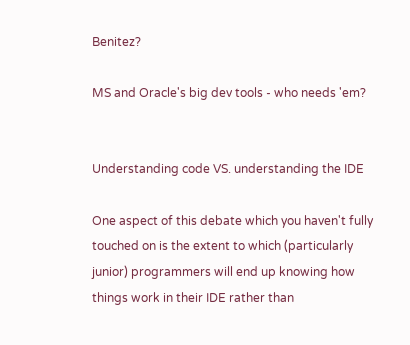Benitez?

MS and Oracle's big dev tools - who needs 'em?


Understanding code VS. understanding the IDE

One aspect of this debate which you haven't fully touched on is the extent to which (particularly junior) programmers will end up knowing how things work in their IDE rather than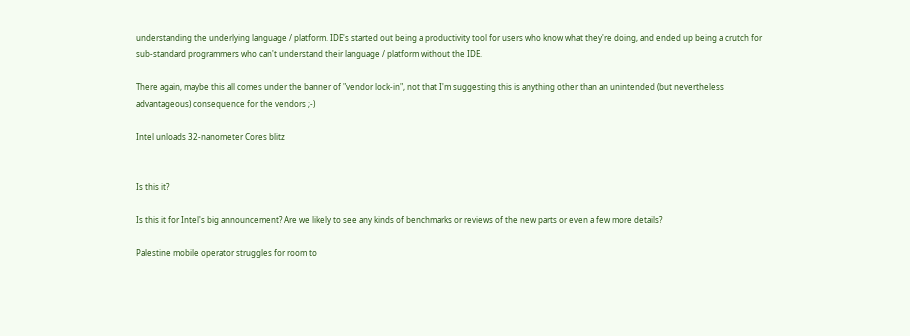understanding the underlying language / platform. IDE's started out being a productivity tool for users who know what they're doing, and ended up being a crutch for sub-standard programmers who can't understand their language / platform without the IDE.

There again, maybe this all comes under the banner of "vendor lock-in", not that I'm suggesting this is anything other than an unintended (but nevertheless advantageous) consequence for the vendors ;-)

Intel unloads 32-nanometer Cores blitz


Is this it?

Is this it for Intel's big announcement? Are we likely to see any kinds of benchmarks or reviews of the new parts or even a few more details?

Palestine mobile operator struggles for room to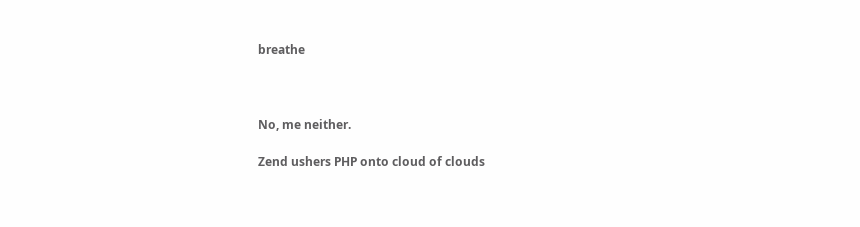breathe



No, me neither.

Zend ushers PHP onto cloud of clouds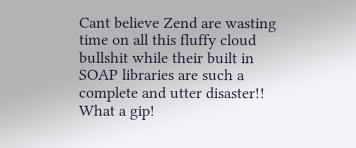Cant believe Zend are wasting time on all this fluffy cloud bullshit while their built in SOAP libraries are such a complete and utter disaster!! What a gip!